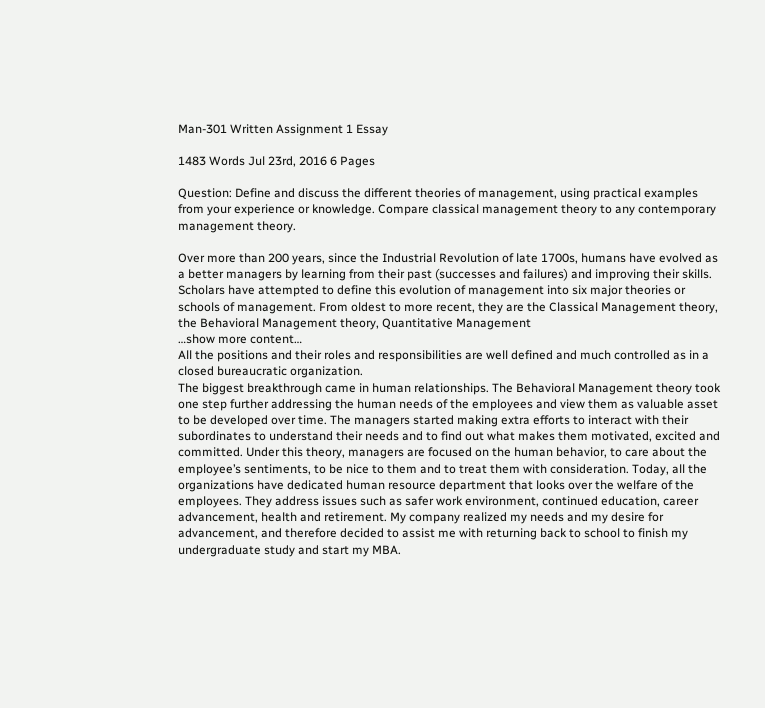Man-301 Written Assignment 1 Essay

1483 Words Jul 23rd, 2016 6 Pages

Question: Define and discuss the different theories of management, using practical examples from your experience or knowledge. Compare classical management theory to any contemporary management theory.

Over more than 200 years, since the Industrial Revolution of late 1700s, humans have evolved as a better managers by learning from their past (successes and failures) and improving their skills. Scholars have attempted to define this evolution of management into six major theories or schools of management. From oldest to more recent, they are the Classical Management theory, the Behavioral Management theory, Quantitative Management
…show more content…
All the positions and their roles and responsibilities are well defined and much controlled as in a closed bureaucratic organization.
The biggest breakthrough came in human relationships. The Behavioral Management theory took one step further addressing the human needs of the employees and view them as valuable asset to be developed over time. The managers started making extra efforts to interact with their subordinates to understand their needs and to find out what makes them motivated, excited and committed. Under this theory, managers are focused on the human behavior, to care about the employee’s sentiments, to be nice to them and to treat them with consideration. Today, all the organizations have dedicated human resource department that looks over the welfare of the employees. They address issues such as safer work environment, continued education, career advancement, health and retirement. My company realized my needs and my desire for advancement, and therefore decided to assist me with returning back to school to finish my undergraduate study and start my MBA.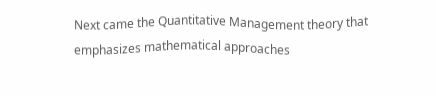Next came the Quantitative Management theory that emphasizes mathematical approaches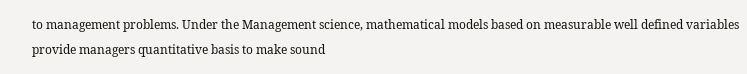to management problems. Under the Management science, mathematical models based on measurable well defined variables provide managers quantitative basis to make sound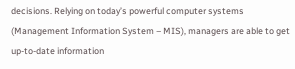decisions. Relying on today’s powerful computer systems (Management Information System – MIS), managers are able to get up-to-date information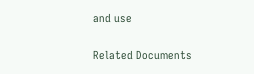and use

Related Documents